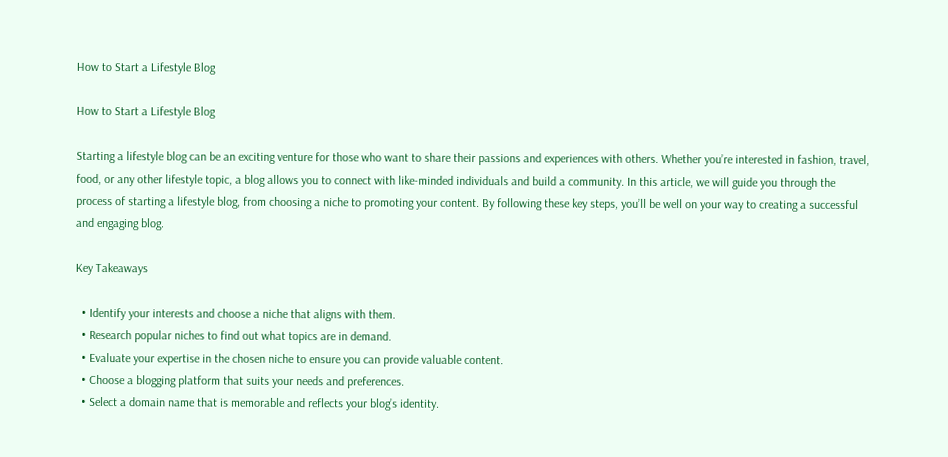How to Start a Lifestyle Blog

How to Start a Lifestyle Blog

Starting a lifestyle blog can be an exciting venture for those who want to share their passions and experiences with others. Whether you’re interested in fashion, travel, food, or any other lifestyle topic, a blog allows you to connect with like-minded individuals and build a community. In this article, we will guide you through the process of starting a lifestyle blog, from choosing a niche to promoting your content. By following these key steps, you’ll be well on your way to creating a successful and engaging blog.

Key Takeaways

  • Identify your interests and choose a niche that aligns with them.
  • Research popular niches to find out what topics are in demand.
  • Evaluate your expertise in the chosen niche to ensure you can provide valuable content.
  • Choose a blogging platform that suits your needs and preferences.
  • Select a domain name that is memorable and reflects your blog’s identity.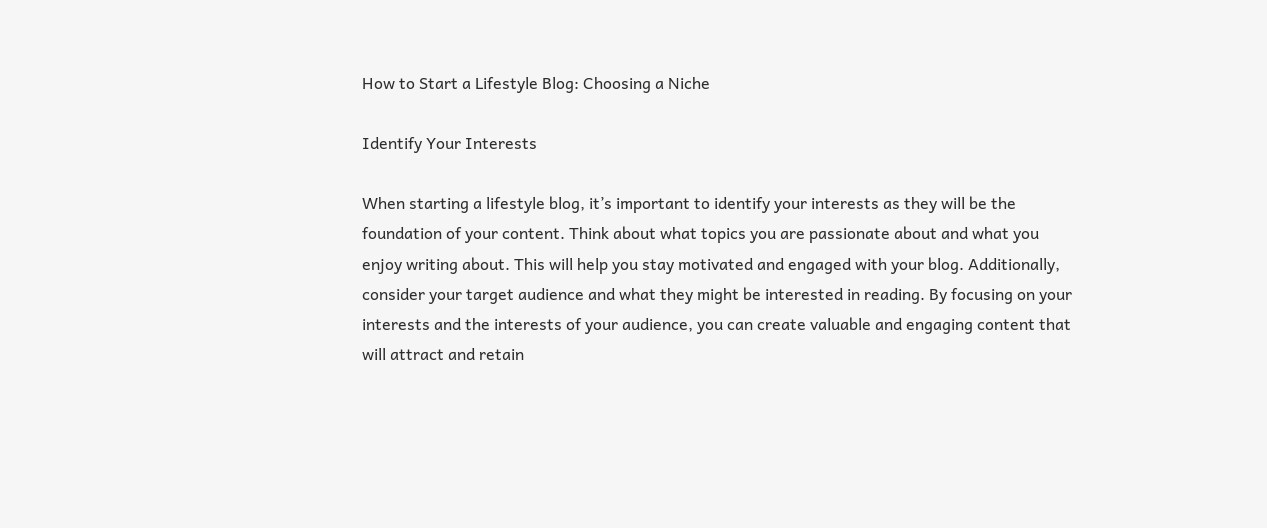How to Start a Lifestyle Blog: Choosing a Niche

Identify Your Interests

When starting a lifestyle blog, it’s important to identify your interests as they will be the foundation of your content. Think about what topics you are passionate about and what you enjoy writing about. This will help you stay motivated and engaged with your blog. Additionally, consider your target audience and what they might be interested in reading. By focusing on your interests and the interests of your audience, you can create valuable and engaging content that will attract and retain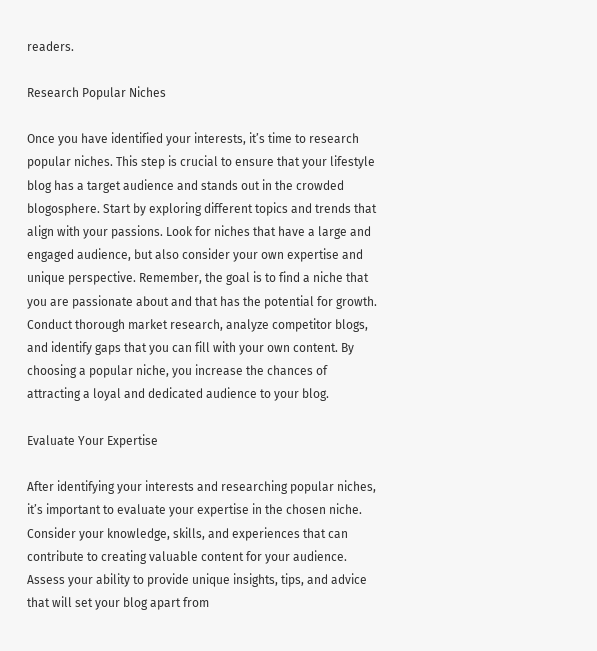readers.

Research Popular Niches

Once you have identified your interests, it’s time to research popular niches. This step is crucial to ensure that your lifestyle blog has a target audience and stands out in the crowded blogosphere. Start by exploring different topics and trends that align with your passions. Look for niches that have a large and engaged audience, but also consider your own expertise and unique perspective. Remember, the goal is to find a niche that you are passionate about and that has the potential for growth. Conduct thorough market research, analyze competitor blogs, and identify gaps that you can fill with your own content. By choosing a popular niche, you increase the chances of attracting a loyal and dedicated audience to your blog.

Evaluate Your Expertise

After identifying your interests and researching popular niches, it’s important to evaluate your expertise in the chosen niche. Consider your knowledge, skills, and experiences that can contribute to creating valuable content for your audience. Assess your ability to provide unique insights, tips, and advice that will set your blog apart from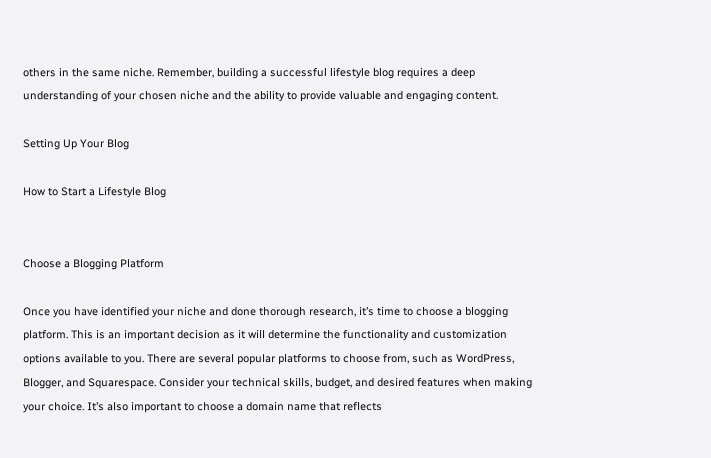others in the same niche. Remember, building a successful lifestyle blog requires a deep understanding of your chosen niche and the ability to provide valuable and engaging content.

Setting Up Your Blog

How to Start a Lifestyle Blog


Choose a Blogging Platform

Once you have identified your niche and done thorough research, it’s time to choose a blogging platform. This is an important decision as it will determine the functionality and customization options available to you. There are several popular platforms to choose from, such as WordPress, Blogger, and Squarespace. Consider your technical skills, budget, and desired features when making your choice. It’s also important to choose a domain name that reflects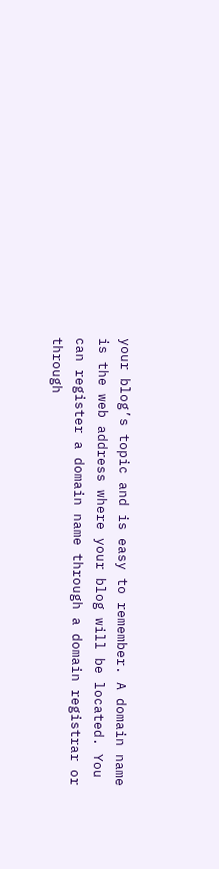your blog’s topic and is easy to remember. A domain name is the web address where your blog will be located. You can register a domain name through a domain registrar or through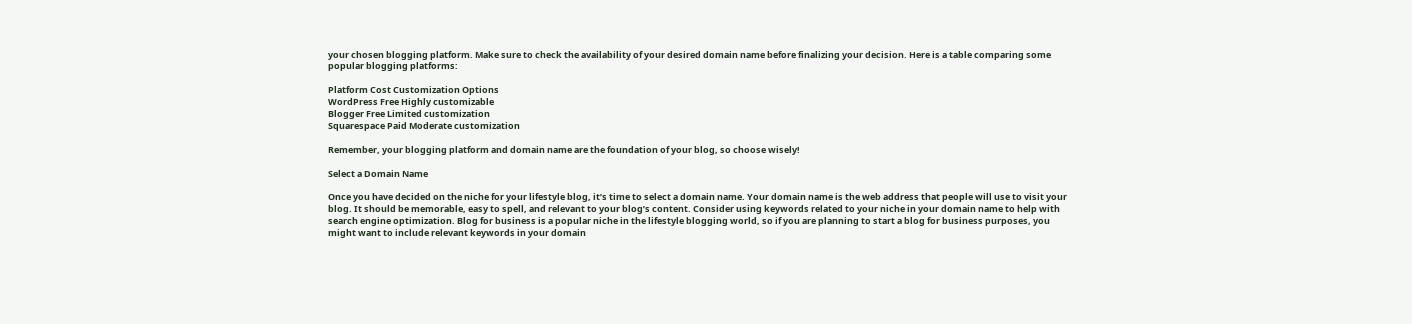your chosen blogging platform. Make sure to check the availability of your desired domain name before finalizing your decision. Here is a table comparing some popular blogging platforms:

Platform Cost Customization Options
WordPress Free Highly customizable
Blogger Free Limited customization
Squarespace Paid Moderate customization

Remember, your blogging platform and domain name are the foundation of your blog, so choose wisely!

Select a Domain Name

Once you have decided on the niche for your lifestyle blog, it’s time to select a domain name. Your domain name is the web address that people will use to visit your blog. It should be memorable, easy to spell, and relevant to your blog’s content. Consider using keywords related to your niche in your domain name to help with search engine optimization. Blog for business is a popular niche in the lifestyle blogging world, so if you are planning to start a blog for business purposes, you might want to include relevant keywords in your domain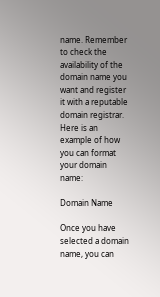name. Remember to check the availability of the domain name you want and register it with a reputable domain registrar. Here is an example of how you can format your domain name:

Domain Name

Once you have selected a domain name, you can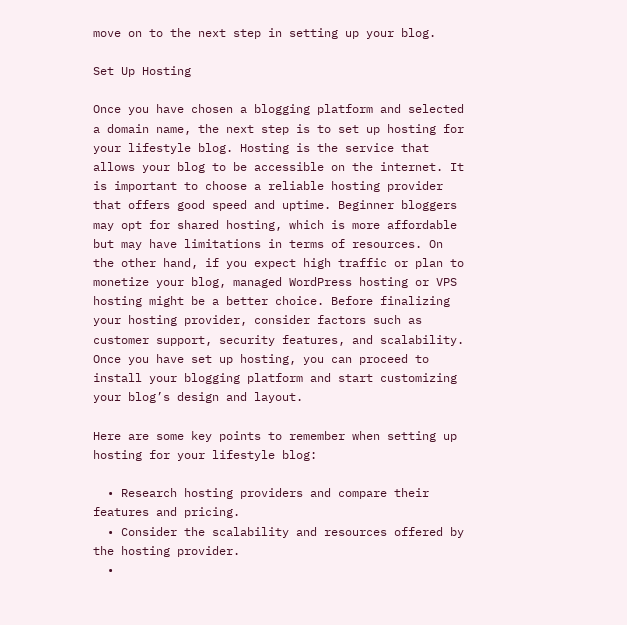move on to the next step in setting up your blog.

Set Up Hosting

Once you have chosen a blogging platform and selected a domain name, the next step is to set up hosting for your lifestyle blog. Hosting is the service that allows your blog to be accessible on the internet. It is important to choose a reliable hosting provider that offers good speed and uptime. Beginner bloggers may opt for shared hosting, which is more affordable but may have limitations in terms of resources. On the other hand, if you expect high traffic or plan to monetize your blog, managed WordPress hosting or VPS hosting might be a better choice. Before finalizing your hosting provider, consider factors such as customer support, security features, and scalability. Once you have set up hosting, you can proceed to install your blogging platform and start customizing your blog’s design and layout.

Here are some key points to remember when setting up hosting for your lifestyle blog:

  • Research hosting providers and compare their features and pricing.
  • Consider the scalability and resources offered by the hosting provider.
  •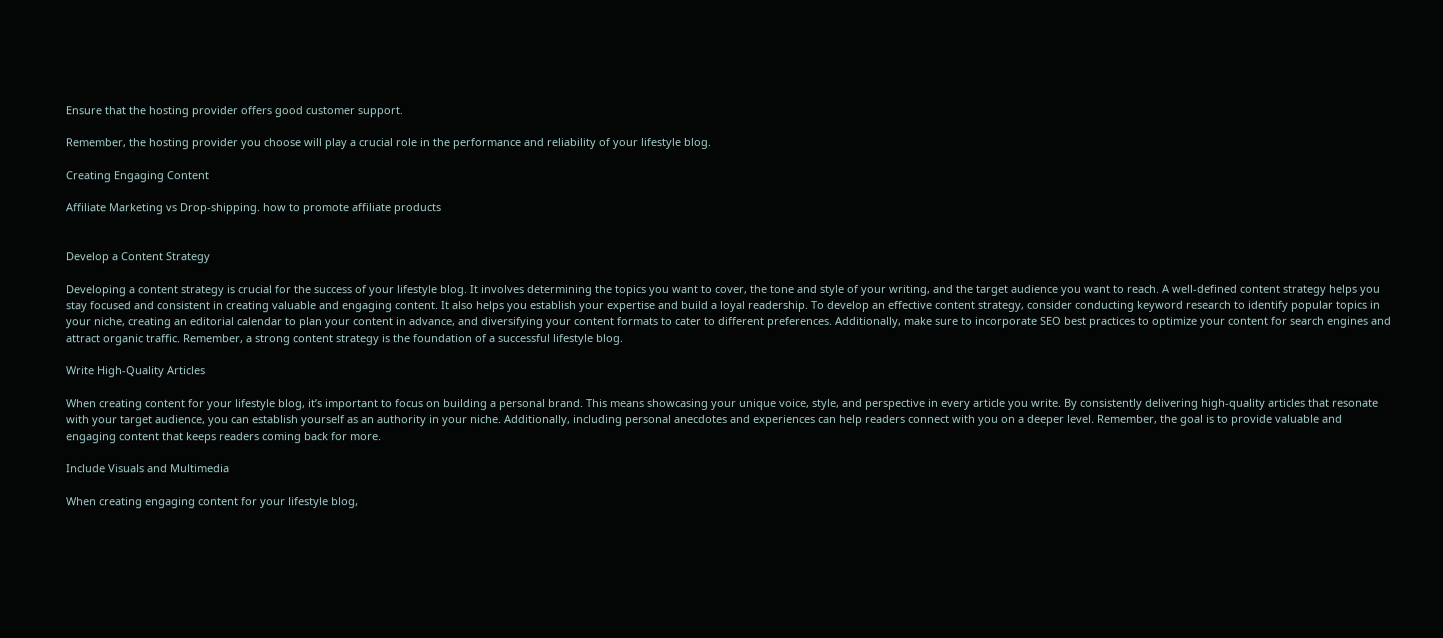Ensure that the hosting provider offers good customer support.

Remember, the hosting provider you choose will play a crucial role in the performance and reliability of your lifestyle blog.

Creating Engaging Content

Affiliate Marketing vs Drop-shipping. how to promote affiliate products


Develop a Content Strategy

Developing a content strategy is crucial for the success of your lifestyle blog. It involves determining the topics you want to cover, the tone and style of your writing, and the target audience you want to reach. A well-defined content strategy helps you stay focused and consistent in creating valuable and engaging content. It also helps you establish your expertise and build a loyal readership. To develop an effective content strategy, consider conducting keyword research to identify popular topics in your niche, creating an editorial calendar to plan your content in advance, and diversifying your content formats to cater to different preferences. Additionally, make sure to incorporate SEO best practices to optimize your content for search engines and attract organic traffic. Remember, a strong content strategy is the foundation of a successful lifestyle blog.

Write High-Quality Articles

When creating content for your lifestyle blog, it’s important to focus on building a personal brand. This means showcasing your unique voice, style, and perspective in every article you write. By consistently delivering high-quality articles that resonate with your target audience, you can establish yourself as an authority in your niche. Additionally, including personal anecdotes and experiences can help readers connect with you on a deeper level. Remember, the goal is to provide valuable and engaging content that keeps readers coming back for more.

Include Visuals and Multimedia

When creating engaging content for your lifestyle blog,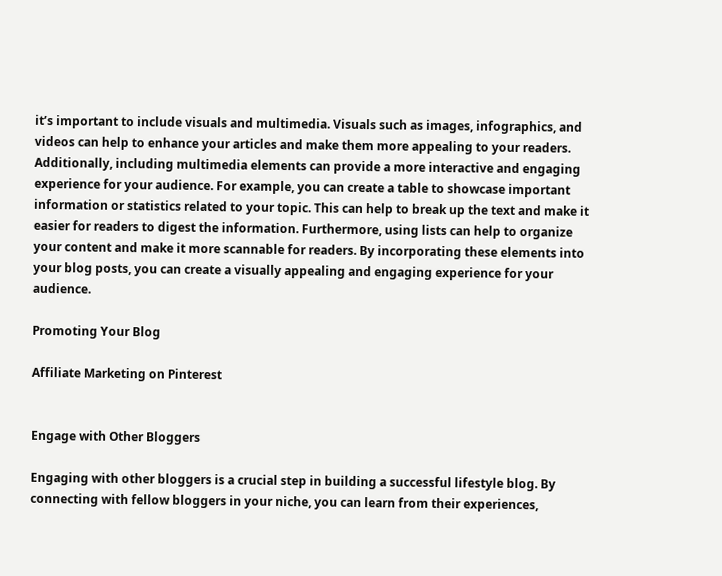it’s important to include visuals and multimedia. Visuals such as images, infographics, and videos can help to enhance your articles and make them more appealing to your readers. Additionally, including multimedia elements can provide a more interactive and engaging experience for your audience. For example, you can create a table to showcase important information or statistics related to your topic. This can help to break up the text and make it easier for readers to digest the information. Furthermore, using lists can help to organize your content and make it more scannable for readers. By incorporating these elements into your blog posts, you can create a visually appealing and engaging experience for your audience.

Promoting Your Blog

Affiliate Marketing on Pinterest


Engage with Other Bloggers

Engaging with other bloggers is a crucial step in building a successful lifestyle blog. By connecting with fellow bloggers in your niche, you can learn from their experiences,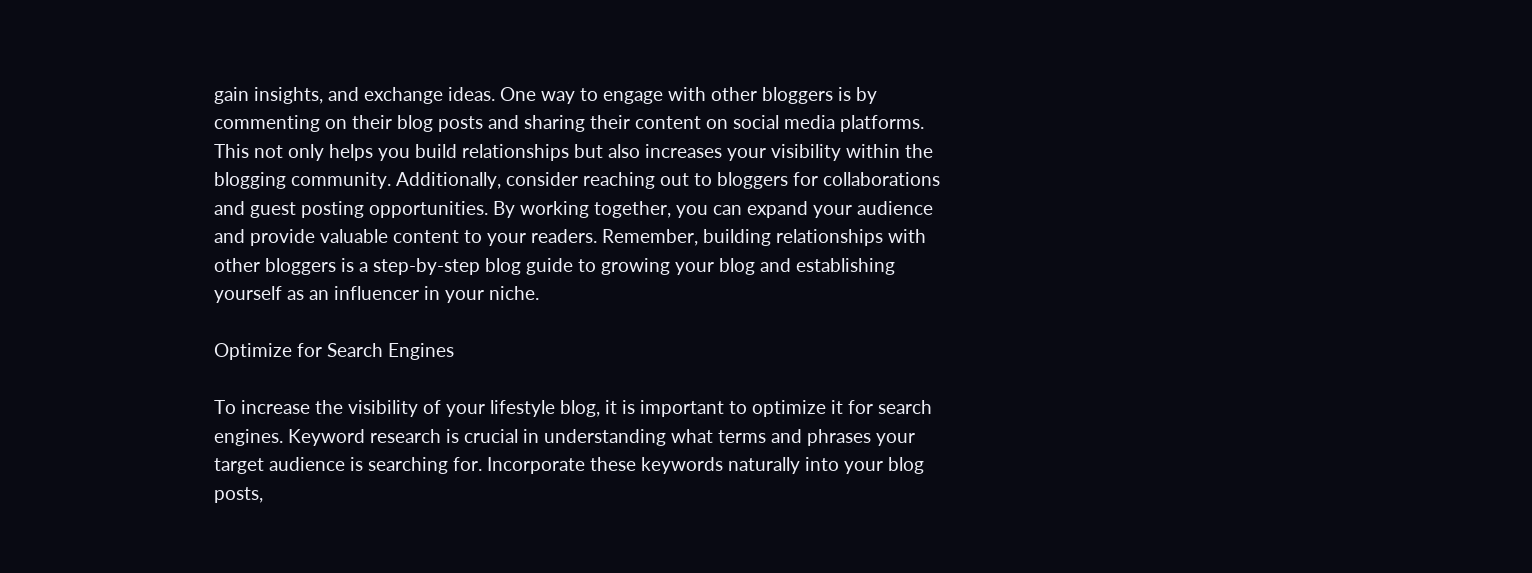gain insights, and exchange ideas. One way to engage with other bloggers is by commenting on their blog posts and sharing their content on social media platforms. This not only helps you build relationships but also increases your visibility within the blogging community. Additionally, consider reaching out to bloggers for collaborations and guest posting opportunities. By working together, you can expand your audience and provide valuable content to your readers. Remember, building relationships with other bloggers is a step-by-step blog guide to growing your blog and establishing yourself as an influencer in your niche.

Optimize for Search Engines

To increase the visibility of your lifestyle blog, it is important to optimize it for search engines. Keyword research is crucial in understanding what terms and phrases your target audience is searching for. Incorporate these keywords naturally into your blog posts,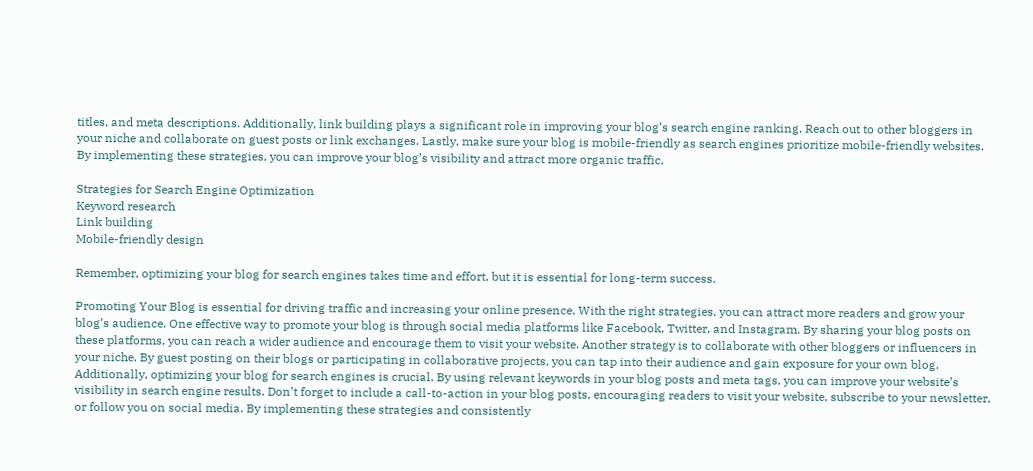titles, and meta descriptions. Additionally, link building plays a significant role in improving your blog’s search engine ranking. Reach out to other bloggers in your niche and collaborate on guest posts or link exchanges. Lastly, make sure your blog is mobile-friendly as search engines prioritize mobile-friendly websites. By implementing these strategies, you can improve your blog’s visibility and attract more organic traffic.

Strategies for Search Engine Optimization
Keyword research
Link building
Mobile-friendly design

Remember, optimizing your blog for search engines takes time and effort, but it is essential for long-term success.

Promoting Your Blog is essential for driving traffic and increasing your online presence. With the right strategies, you can attract more readers and grow your blog’s audience. One effective way to promote your blog is through social media platforms like Facebook, Twitter, and Instagram. By sharing your blog posts on these platforms, you can reach a wider audience and encourage them to visit your website. Another strategy is to collaborate with other bloggers or influencers in your niche. By guest posting on their blogs or participating in collaborative projects, you can tap into their audience and gain exposure for your own blog. Additionally, optimizing your blog for search engines is crucial. By using relevant keywords in your blog posts and meta tags, you can improve your website’s visibility in search engine results. Don’t forget to include a call-to-action in your blog posts, encouraging readers to visit your website, subscribe to your newsletter, or follow you on social media. By implementing these strategies and consistently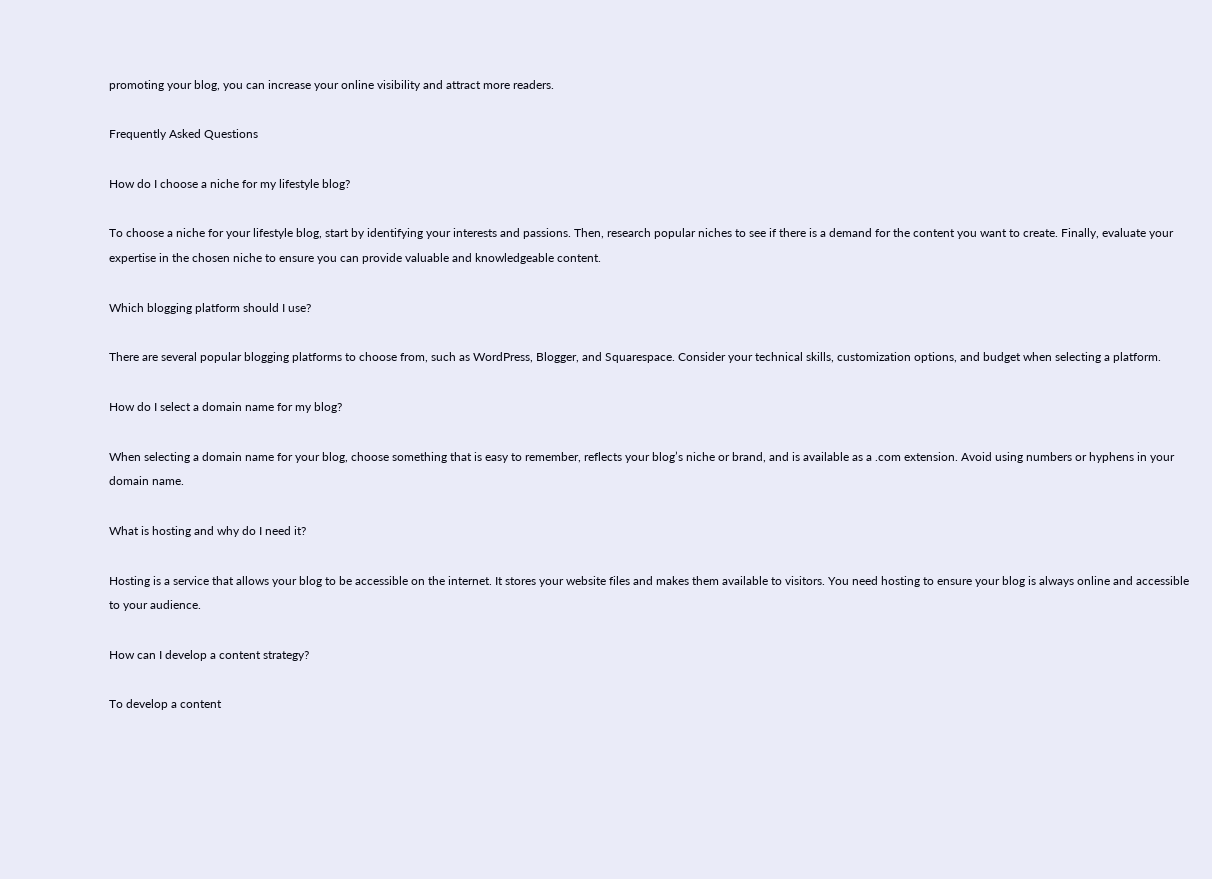promoting your blog, you can increase your online visibility and attract more readers.

Frequently Asked Questions

How do I choose a niche for my lifestyle blog?

To choose a niche for your lifestyle blog, start by identifying your interests and passions. Then, research popular niches to see if there is a demand for the content you want to create. Finally, evaluate your expertise in the chosen niche to ensure you can provide valuable and knowledgeable content.

Which blogging platform should I use?

There are several popular blogging platforms to choose from, such as WordPress, Blogger, and Squarespace. Consider your technical skills, customization options, and budget when selecting a platform.

How do I select a domain name for my blog?

When selecting a domain name for your blog, choose something that is easy to remember, reflects your blog’s niche or brand, and is available as a .com extension. Avoid using numbers or hyphens in your domain name.

What is hosting and why do I need it?

Hosting is a service that allows your blog to be accessible on the internet. It stores your website files and makes them available to visitors. You need hosting to ensure your blog is always online and accessible to your audience.

How can I develop a content strategy?

To develop a content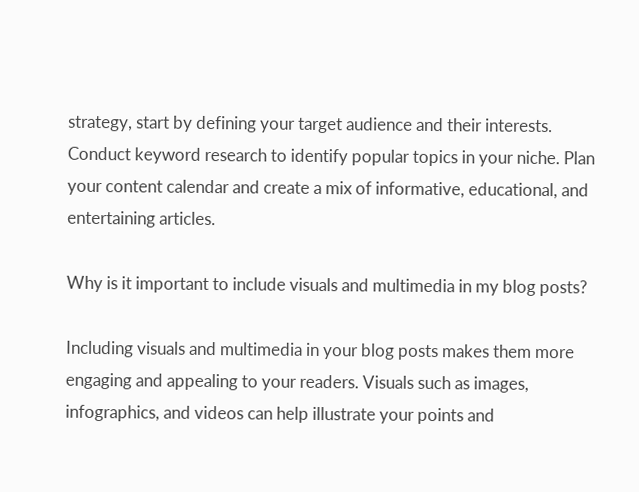strategy, start by defining your target audience and their interests. Conduct keyword research to identify popular topics in your niche. Plan your content calendar and create a mix of informative, educational, and entertaining articles.

Why is it important to include visuals and multimedia in my blog posts?

Including visuals and multimedia in your blog posts makes them more engaging and appealing to your readers. Visuals such as images, infographics, and videos can help illustrate your points and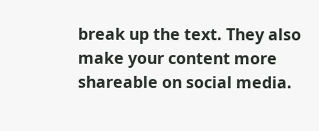break up the text. They also make your content more shareable on social media.